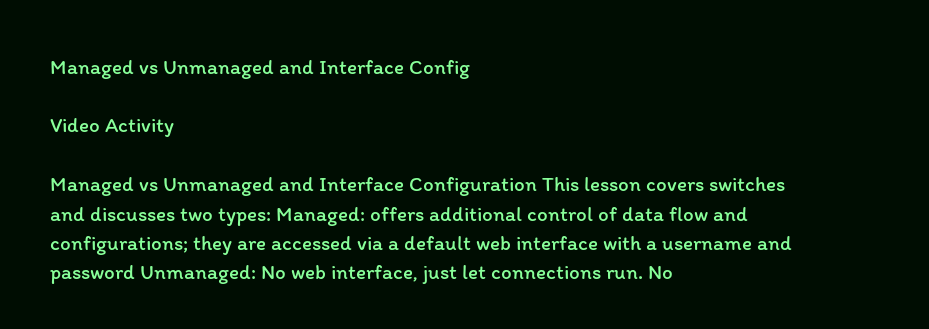Managed vs Unmanaged and Interface Config

Video Activity

Managed vs Unmanaged and Interface Configuration This lesson covers switches and discusses two types: Managed: offers additional control of data flow and configurations; they are accessed via a default web interface with a username and password Unmanaged: No web interface, just let connections run. No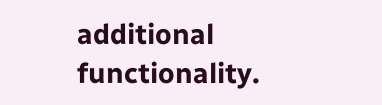additional functionality.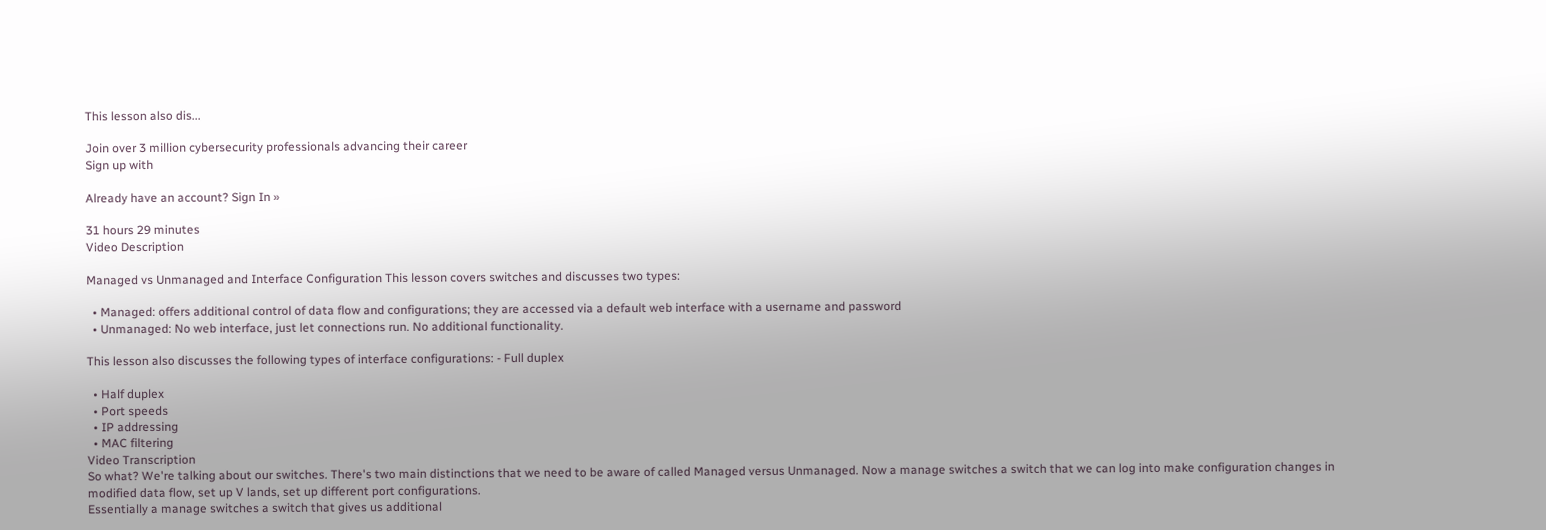This lesson also dis...

Join over 3 million cybersecurity professionals advancing their career
Sign up with

Already have an account? Sign In »

31 hours 29 minutes
Video Description

Managed vs Unmanaged and Interface Configuration This lesson covers switches and discusses two types:

  • Managed: offers additional control of data flow and configurations; they are accessed via a default web interface with a username and password
  • Unmanaged: No web interface, just let connections run. No additional functionality.

This lesson also discusses the following types of interface configurations: - Full duplex

  • Half duplex
  • Port speeds
  • IP addressing
  • MAC filtering
Video Transcription
So what? We're talking about our switches. There's two main distinctions that we need to be aware of called Managed versus Unmanaged. Now a manage switches a switch that we can log into make configuration changes in modified data flow, set up V lands, set up different port configurations.
Essentially a manage switches a switch that gives us additional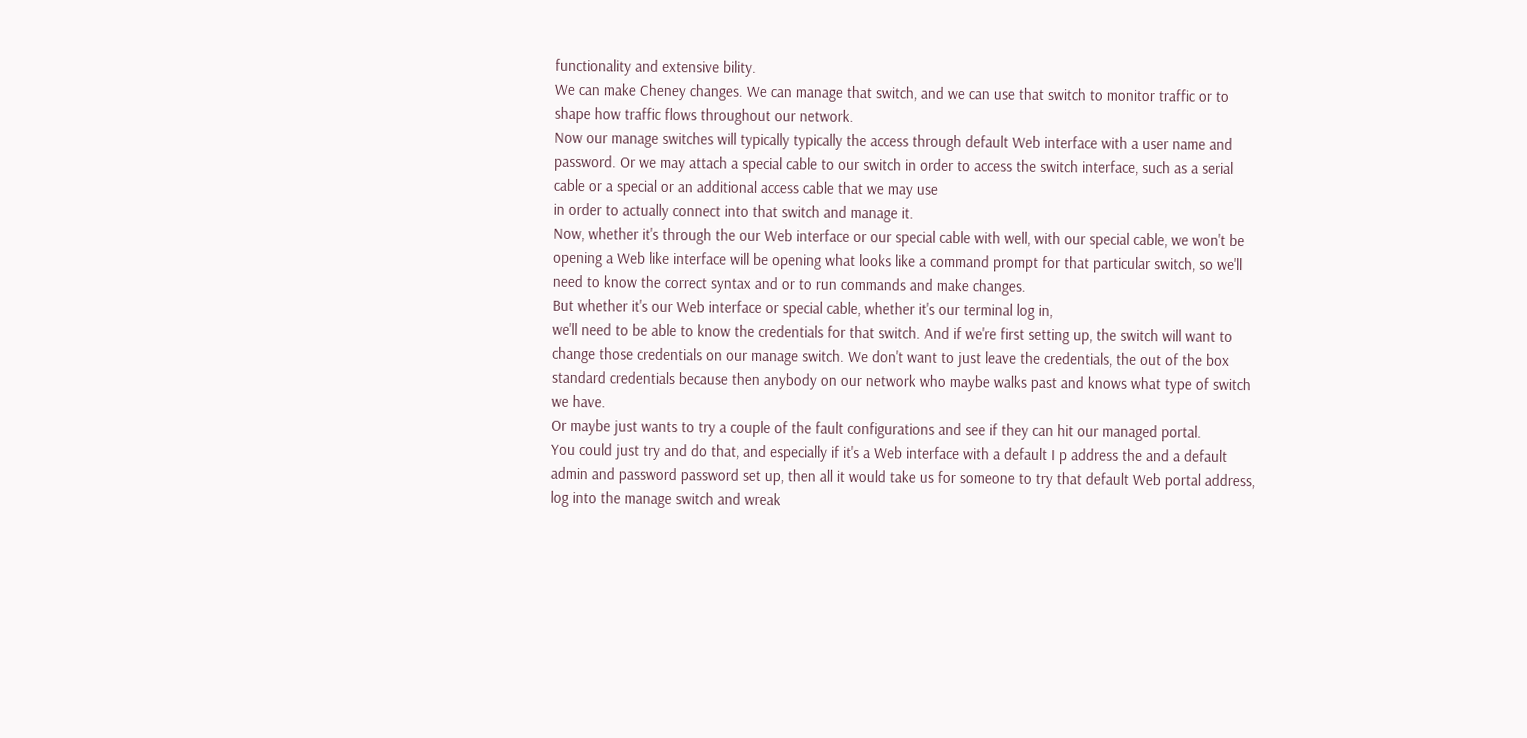functionality and extensive bility.
We can make Cheney changes. We can manage that switch, and we can use that switch to monitor traffic or to shape how traffic flows throughout our network.
Now our manage switches will typically typically the access through default Web interface with a user name and password. Or we may attach a special cable to our switch in order to access the switch interface, such as a serial cable or a special or an additional access cable that we may use
in order to actually connect into that switch and manage it.
Now, whether it's through the our Web interface or our special cable with well, with our special cable, we won't be opening a Web like interface will be opening what looks like a command prompt for that particular switch, so we'll need to know the correct syntax and or to run commands and make changes.
But whether it's our Web interface or special cable, whether it's our terminal log in,
we'll need to be able to know the credentials for that switch. And if we're first setting up, the switch will want to change those credentials on our manage switch. We don't want to just leave the credentials, the out of the box standard credentials because then anybody on our network who maybe walks past and knows what type of switch we have.
Or maybe just wants to try a couple of the fault configurations and see if they can hit our managed portal.
You could just try and do that, and especially if it's a Web interface with a default I p address the and a default admin and password password set up, then all it would take us for someone to try that default Web portal address,
log into the manage switch and wreak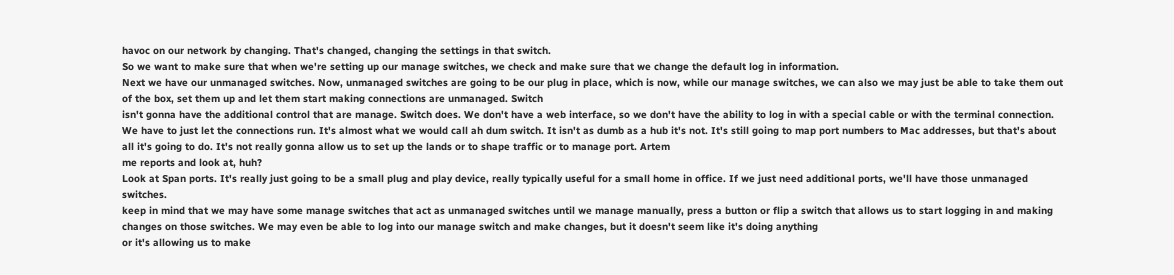havoc on our network by changing. That's changed, changing the settings in that switch.
So we want to make sure that when we're setting up our manage switches, we check and make sure that we change the default log in information.
Next we have our unmanaged switches. Now, unmanaged switches are going to be our plug in place, which is now, while our manage switches, we can also we may just be able to take them out of the box, set them up and let them start making connections are unmanaged. Switch
isn't gonna have the additional control that are manage. Switch does. We don't have a web interface, so we don't have the ability to log in with a special cable or with the terminal connection.
We have to just let the connections run. It's almost what we would call ah dum switch. It isn't as dumb as a hub it's not. It's still going to map port numbers to Mac addresses, but that's about all it's going to do. It's not really gonna allow us to set up the lands or to shape traffic or to manage port. Artem
me reports and look at, huh?
Look at Span ports. It's really just going to be a small plug and play device, really typically useful for a small home in office. If we just need additional ports, we'll have those unmanaged switches.
keep in mind that we may have some manage switches that act as unmanaged switches until we manage manually, press a button or flip a switch that allows us to start logging in and making changes on those switches. We may even be able to log into our manage switch and make changes, but it doesn't seem like it's doing anything
or it's allowing us to make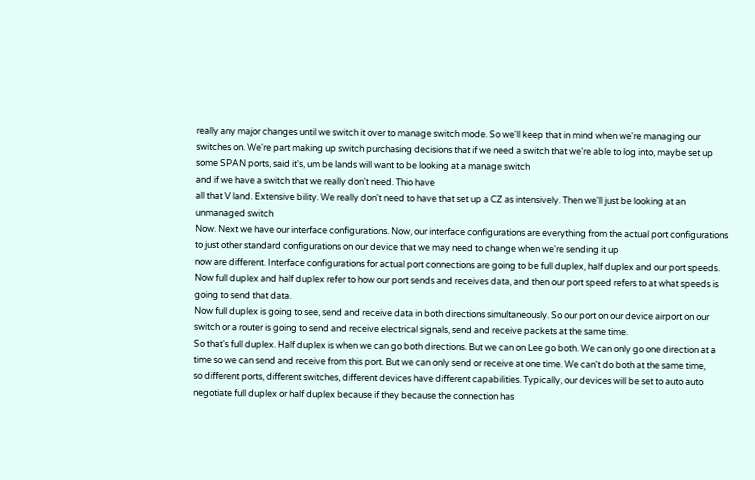really any major changes until we switch it over to manage switch mode. So we'll keep that in mind when we're managing our switches on. We're part making up switch purchasing decisions that if we need a switch that we're able to log into, maybe set up some SPAN ports, said it's, um be lands will want to be looking at a manage switch
and if we have a switch that we really don't need. Thio have
all that V land. Extensive bility. We really don't need to have that set up a CZ as intensively. Then we'll just be looking at an unmanaged switch
Now. Next we have our interface configurations. Now, our interface configurations are everything from the actual port configurations to just other standard configurations on our device that we may need to change when we're sending it up
now are different. Interface configurations for actual port connections are going to be full duplex, half duplex and our port speeds. Now full duplex and half duplex refer to how our port sends and receives data, and then our port speed refers to at what speeds is going to send that data.
Now full duplex is going to see, send and receive data in both directions simultaneously. So our port on our device airport on our switch or a router is going to send and receive electrical signals, send and receive packets at the same time.
So that's full duplex. Half duplex is when we can go both directions. But we can on Lee go both. We can only go one direction at a time so we can send and receive from this port. But we can only send or receive at one time. We can't do both at the same time,
so different ports, different switches, different devices have different capabilities. Typically, our devices will be set to auto auto negotiate full duplex or half duplex because if they because the connection has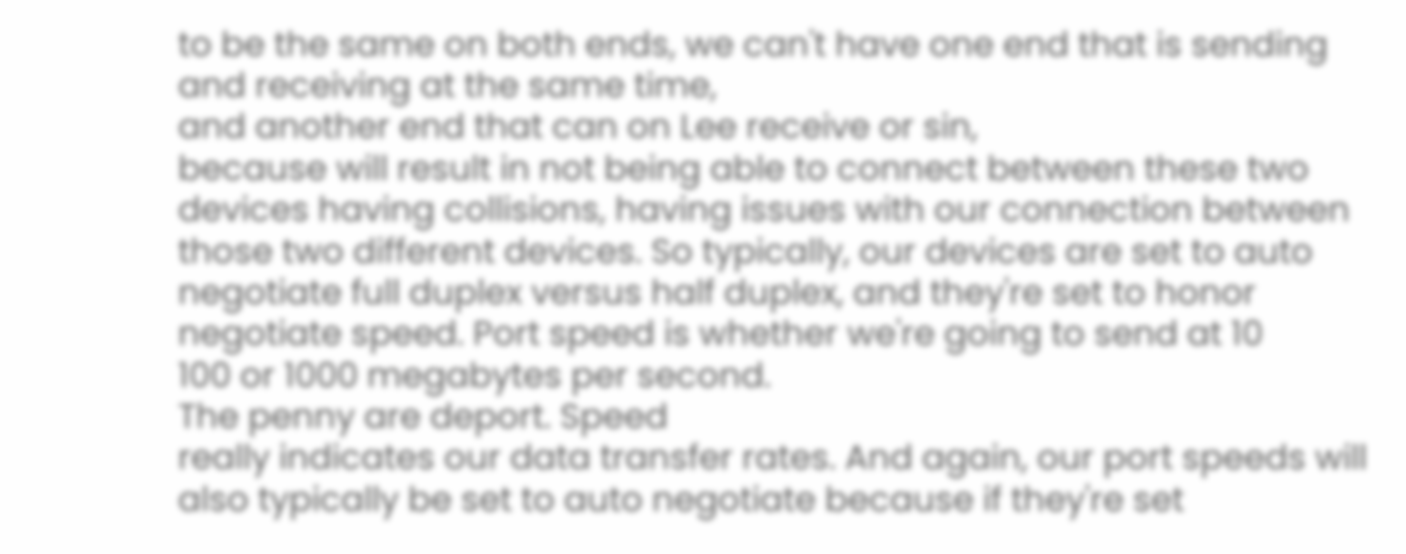to be the same on both ends, we can't have one end that is sending and receiving at the same time,
and another end that can on Lee receive or sin,
because will result in not being able to connect between these two devices having collisions, having issues with our connection between those two different devices. So typically, our devices are set to auto negotiate full duplex versus half duplex, and they're set to honor negotiate speed. Port speed is whether we're going to send at 10
100 or 1000 megabytes per second.
The penny are deport. Speed
really indicates our data transfer rates. And again, our port speeds will also typically be set to auto negotiate because if they're set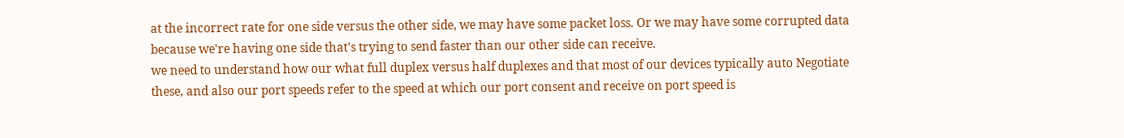at the incorrect rate for one side versus the other side, we may have some packet loss. Or we may have some corrupted data because we're having one side that's trying to send faster than our other side can receive.
we need to understand how our what full duplex versus half duplexes and that most of our devices typically auto Negotiate these, and also our port speeds refer to the speed at which our port consent and receive on port speed is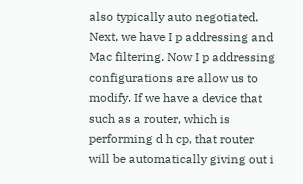also typically auto negotiated.
Next, we have I p addressing and Mac filtering. Now I p addressing configurations are allow us to modify. If we have a device that such as a router, which is performing d h cp, that router will be automatically giving out i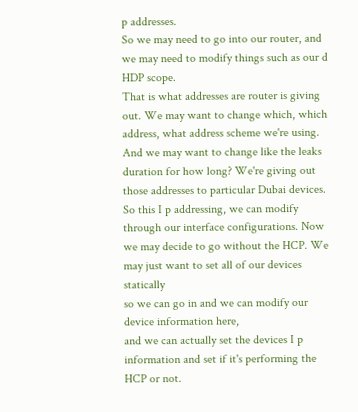p addresses.
So we may need to go into our router, and we may need to modify things such as our d HDP scope.
That is what addresses are router is giving out. We may want to change which, which address, what address scheme we're using.
And we may want to change like the leaks duration for how long? We're giving out those addresses to particular Dubai devices. So this I p addressing, we can modify through our interface configurations. Now we may decide to go without the HCP. We may just want to set all of our devices statically
so we can go in and we can modify our device information here,
and we can actually set the devices I p information and set if it's performing the HCP or not.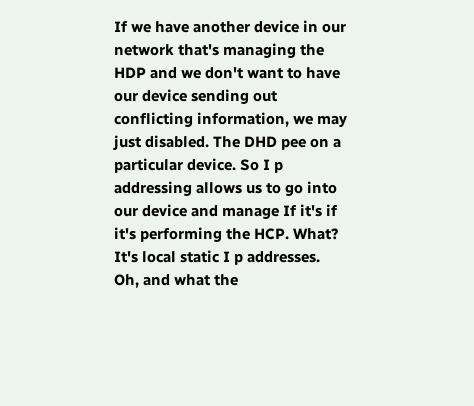If we have another device in our network that's managing the HDP and we don't want to have our device sending out conflicting information, we may just disabled. The DHD pee on a particular device. So I p addressing allows us to go into our device and manage If it's if it's performing the HCP. What? It's local static I p addresses.
Oh, and what the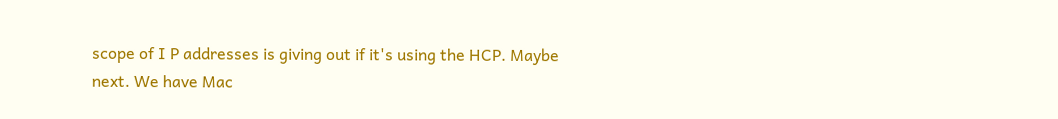scope of I P addresses is giving out if it's using the HCP. Maybe
next. We have Mac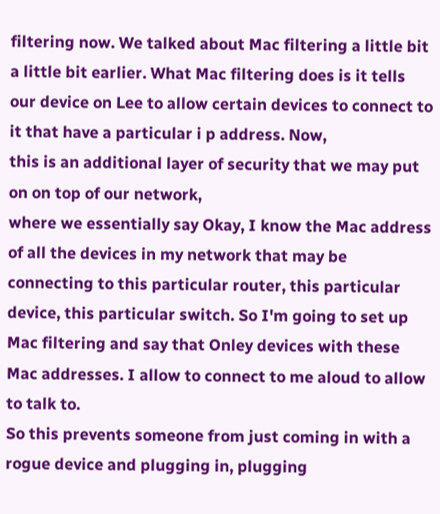filtering now. We talked about Mac filtering a little bit a little bit earlier. What Mac filtering does is it tells our device on Lee to allow certain devices to connect to it that have a particular i p address. Now,
this is an additional layer of security that we may put on on top of our network,
where we essentially say Okay, I know the Mac address of all the devices in my network that may be connecting to this particular router, this particular device, this particular switch. So I'm going to set up Mac filtering and say that Onley devices with these Mac addresses. I allow to connect to me aloud to allow to talk to.
So this prevents someone from just coming in with a rogue device and plugging in, plugging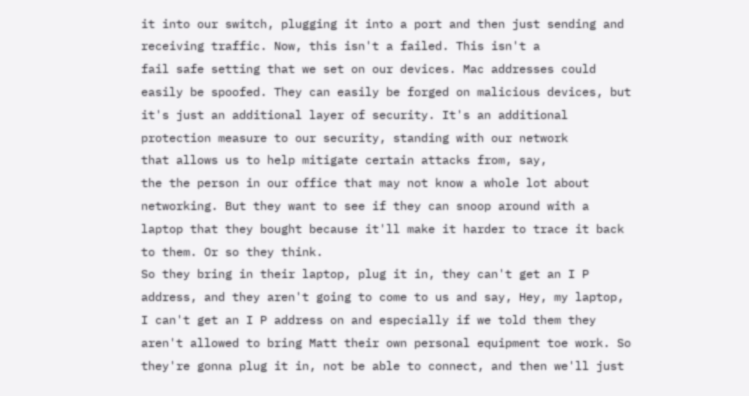it into our switch, plugging it into a port and then just sending and receiving traffic. Now, this isn't a failed. This isn't a
fail safe setting that we set on our devices. Mac addresses could easily be spoofed. They can easily be forged on malicious devices, but it's just an additional layer of security. It's an additional protection measure to our security, standing with our network
that allows us to help mitigate certain attacks from, say,
the the person in our office that may not know a whole lot about networking. But they want to see if they can snoop around with a laptop that they bought because it'll make it harder to trace it back to them. Or so they think.
So they bring in their laptop, plug it in, they can't get an I P address, and they aren't going to come to us and say, Hey, my laptop, I can't get an I P address on and especially if we told them they aren't allowed to bring Matt their own personal equipment toe work. So they're gonna plug it in, not be able to connect, and then we'll just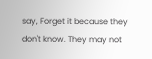say, Forget it because they don't know. They may not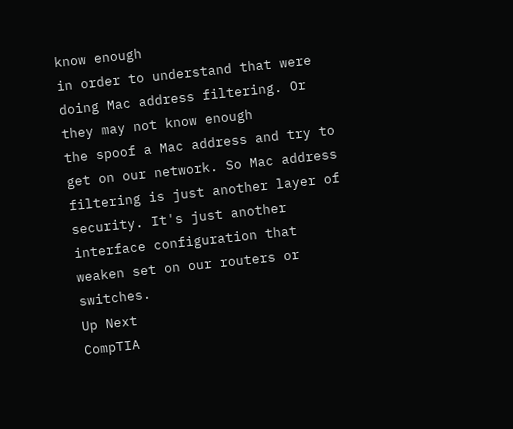know enough
in order to understand that were doing Mac address filtering. Or they may not know enough
the spoof a Mac address and try to get on our network. So Mac address filtering is just another layer of security. It's just another interface configuration that weaken set on our routers or switches.
Up Next
CompTIA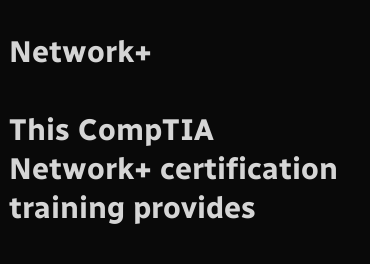Network+

This CompTIA Network+ certification training provides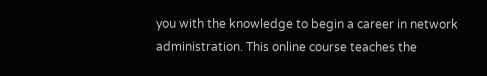you with the knowledge to begin a career in network administration. This online course teaches the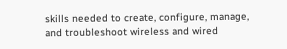skills needed to create, configure, manage, and troubleshoot wireless and wired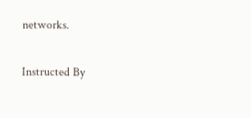networks.

Instructed By